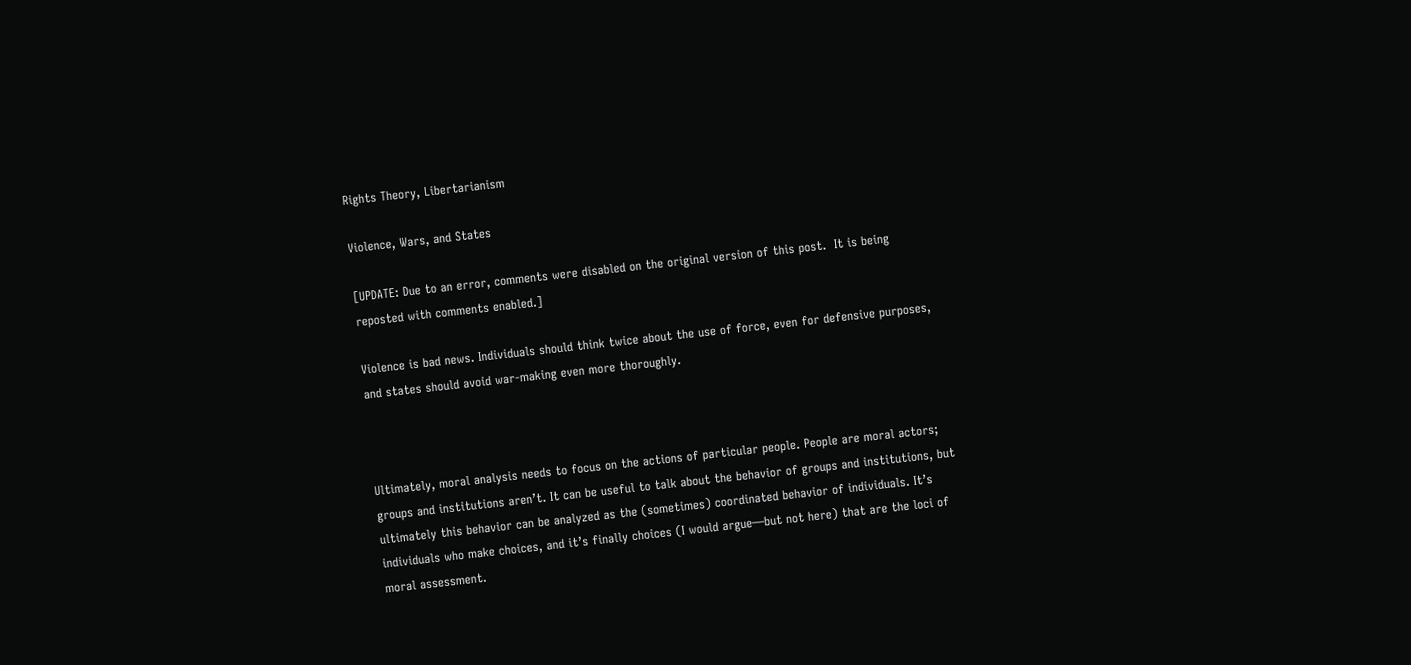Rights Theory, Libertarianism

Violence, Wars, and States

[UPDATE: Due to an error, comments were disabled on the original version of this post.  It is being reposted with comments enabled.]

Violence is bad news. Individuals should think twice about the use of force, even for defensive purposes, and states should avoid war-making even more thoroughly.



Ultimately, moral analysis needs to focus on the actions of particular people. People are moral actors; groups and institutions aren’t. It can be useful to talk about the behavior of groups and institutions, but ultimately this behavior can be analyzed as the (sometimes) coordinated behavior of individuals. It’s individuals who make choices, and it’s finally choices (I would argue—but not here) that are the loci of moral assessment.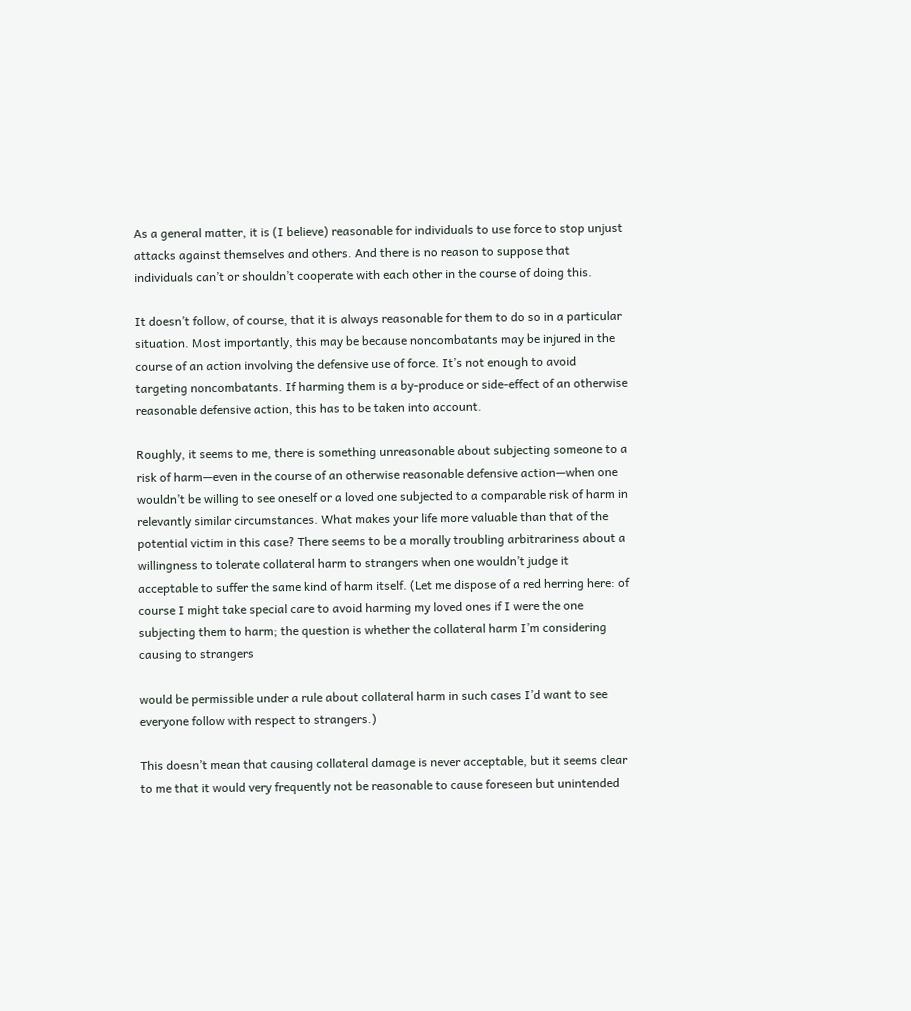As a general matter, it is (I believe) reasonable for individuals to use force to stop unjust attacks against themselves and others. And there is no reason to suppose that individuals can’t or shouldn’t cooperate with each other in the course of doing this.

It doesn’t follow, of course, that it is always reasonable for them to do so in a particular situation. Most importantly, this may be because noncombatants may be injured in the course of an action involving the defensive use of force. It’s not enough to avoid targeting noncombatants. If harming them is a by-produce or side-effect of an otherwise reasonable defensive action, this has to be taken into account.

Roughly, it seems to me, there is something unreasonable about subjecting someone to a risk of harm—even in the course of an otherwise reasonable defensive action—when one wouldn’t be willing to see oneself or a loved one subjected to a comparable risk of harm in relevantly similar circumstances. What makes your life more valuable than that of the potential victim in this case? There seems to be a morally troubling arbitrariness about a willingness to tolerate collateral harm to strangers when one wouldn’t judge it acceptable to suffer the same kind of harm itself. (Let me dispose of a red herring here: of course I might take special care to avoid harming my loved ones if I were the one subjecting them to harm; the question is whether the collateral harm I’m considering causing to strangers

would be permissible under a rule about collateral harm in such cases I’d want to see everyone follow with respect to strangers.)

This doesn’t mean that causing collateral damage is never acceptable, but it seems clear to me that it would very frequently not be reasonable to cause foreseen but unintended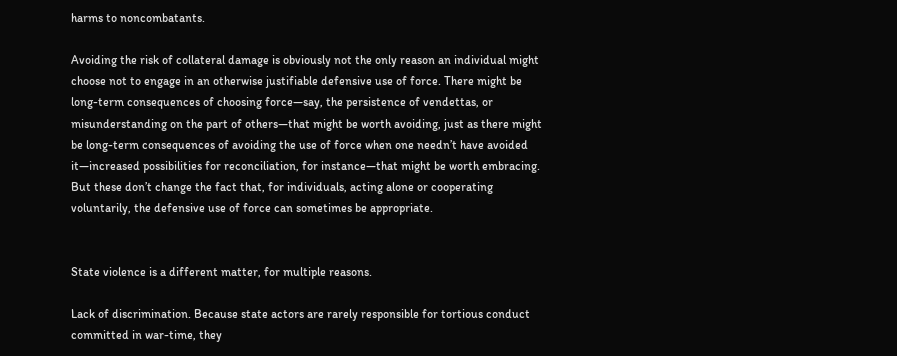harms to noncombatants.

Avoiding the risk of collateral damage is obviously not the only reason an individual might choose not to engage in an otherwise justifiable defensive use of force. There might be long-term consequences of choosing force—say, the persistence of vendettas, or misunderstanding on the part of others—that might be worth avoiding, just as there might be long-term consequences of avoiding the use of force when one needn’t have avoided it—increased possibilities for reconciliation, for instance—that might be worth embracing. But these don’t change the fact that, for individuals, acting alone or cooperating voluntarily, the defensive use of force can sometimes be appropriate.


State violence is a different matter, for multiple reasons.

Lack of discrimination. Because state actors are rarely responsible for tortious conduct committed in war-time, they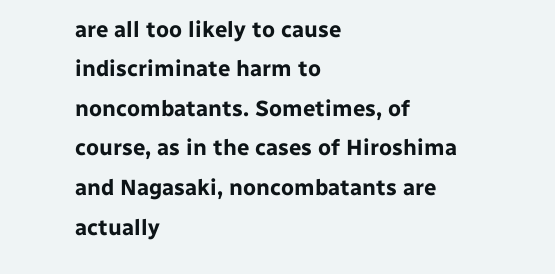are all too likely to cause indiscriminate harm to noncombatants. Sometimes, of course, as in the cases of Hiroshima and Nagasaki, noncombatants are actually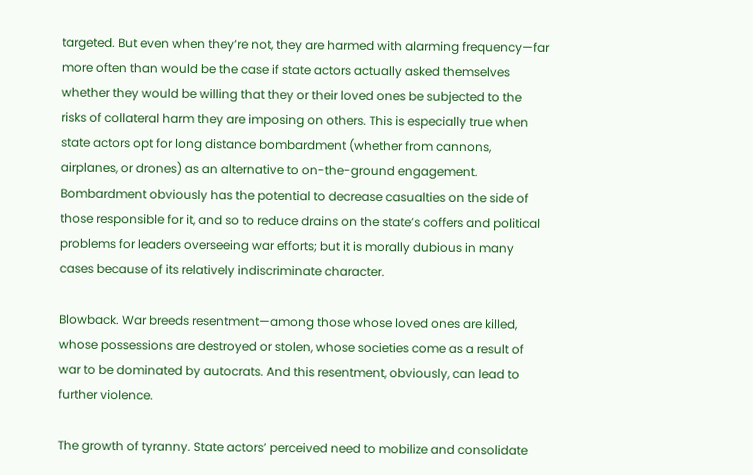targeted. But even when they’re not, they are harmed with alarming frequency—far more often than would be the case if state actors actually asked themselves whether they would be willing that they or their loved ones be subjected to the risks of collateral harm they are imposing on others. This is especially true when state actors opt for long distance bombardment (whether from cannons, airplanes, or drones) as an alternative to on-the-ground engagement. Bombardment obviously has the potential to decrease casualties on the side of those responsible for it, and so to reduce drains on the state’s coffers and political problems for leaders overseeing war efforts; but it is morally dubious in many cases because of its relatively indiscriminate character.

Blowback. War breeds resentment—among those whose loved ones are killed, whose possessions are destroyed or stolen, whose societies come as a result of war to be dominated by autocrats. And this resentment, obviously, can lead to further violence.

The growth of tyranny. State actors’ perceived need to mobilize and consolidate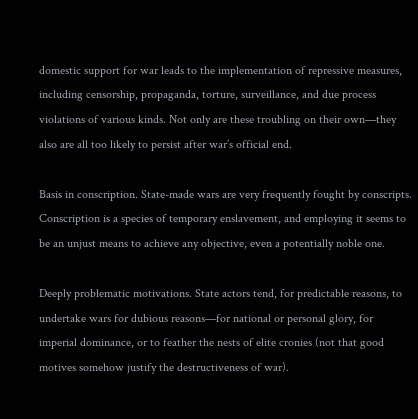domestic support for war leads to the implementation of repressive measures, including censorship, propaganda, torture, surveillance, and due process violations of various kinds. Not only are these troubling on their own—they also are all too likely to persist after war’s official end.

Basis in conscription. State-made wars are very frequently fought by conscripts. Conscription is a species of temporary enslavement, and employing it seems to be an unjust means to achieve any objective, even a potentially noble one.

Deeply problematic motivations. State actors tend, for predictable reasons, to undertake wars for dubious reasons—for national or personal glory, for imperial dominance, or to feather the nests of elite cronies (not that good motives somehow justify the destructiveness of war).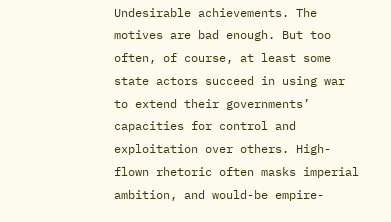Undesirable achievements. The motives are bad enough. But too often, of course, at least some state actors succeed in using war to extend their governments’ capacities for control and exploitation over others. High-flown rhetoric often masks imperial ambition, and would-be empire-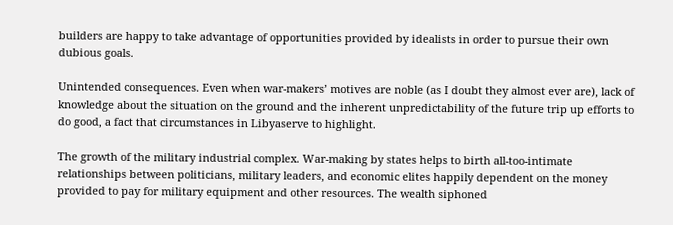builders are happy to take advantage of opportunities provided by idealists in order to pursue their own dubious goals.

Unintended consequences. Even when war-makers’ motives are noble (as I doubt they almost ever are), lack of knowledge about the situation on the ground and the inherent unpredictability of the future trip up efforts to do good, a fact that circumstances in Libyaserve to highlight.

The growth of the military industrial complex. War-making by states helps to birth all-too-intimate relationships between politicians, military leaders, and economic elites happily dependent on the money provided to pay for military equipment and other resources. The wealth siphoned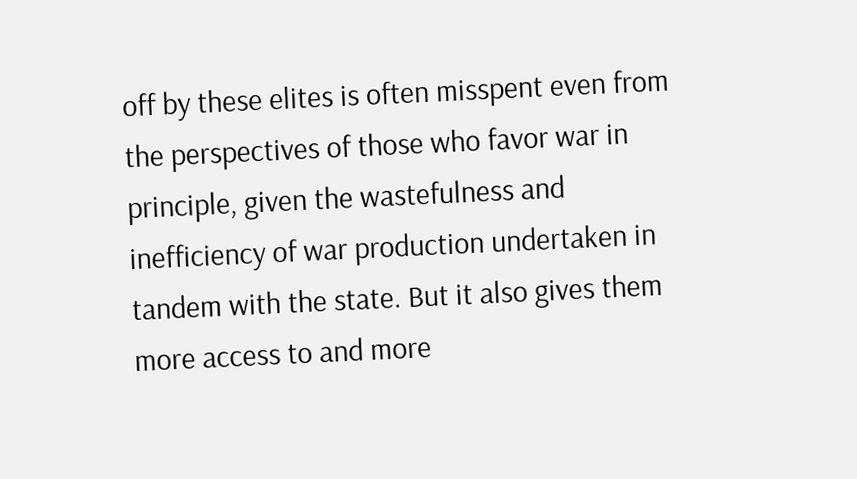off by these elites is often misspent even from the perspectives of those who favor war in principle, given the wastefulness and inefficiency of war production undertaken in tandem with the state. But it also gives them more access to and more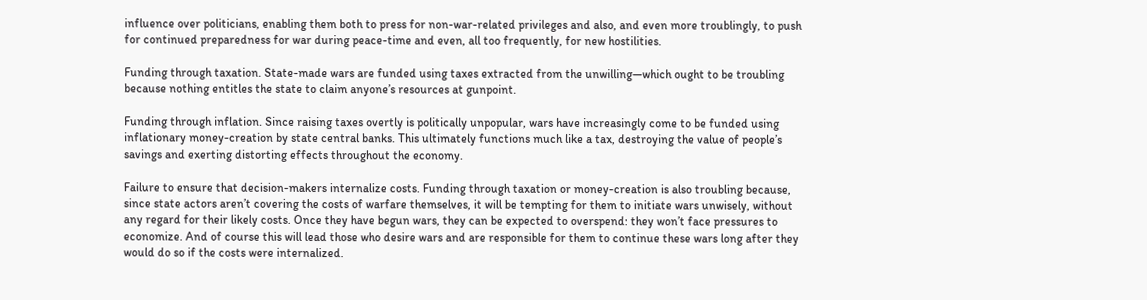influence over politicians, enabling them both to press for non-war-related privileges and also, and even more troublingly, to push for continued preparedness for war during peace-time and even, all too frequently, for new hostilities.

Funding through taxation. State-made wars are funded using taxes extracted from the unwilling—which ought to be troubling because nothing entitles the state to claim anyone’s resources at gunpoint.

Funding through inflation. Since raising taxes overtly is politically unpopular, wars have increasingly come to be funded using inflationary money-creation by state central banks. This ultimately functions much like a tax, destroying the value of people’s savings and exerting distorting effects throughout the economy.

Failure to ensure that decision-makers internalize costs. Funding through taxation or money-creation is also troubling because, since state actors aren’t covering the costs of warfare themselves, it will be tempting for them to initiate wars unwisely, without any regard for their likely costs. Once they have begun wars, they can be expected to overspend: they won’t face pressures to economize. And of course this will lead those who desire wars and are responsible for them to continue these wars long after they would do so if the costs were internalized.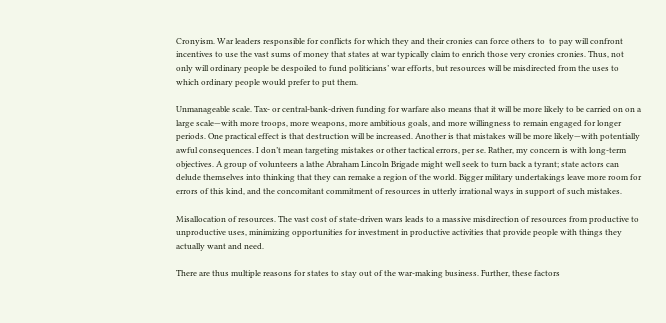Cronyism. War leaders responsible for conflicts for which they and their cronies can force others to  to pay will confront incentives to use the vast sums of money that states at war typically claim to enrich those very cronies cronies. Thus, not only will ordinary people be despoiled to fund politicians’ war efforts, but resources will be misdirected from the uses to which ordinary people would prefer to put them.

Unmanageable scale. Tax- or central-bank-driven funding for warfare also means that it will be more likely to be carried on on a large scale—with more troops, more weapons, more ambitious goals, and more willingness to remain engaged for longer periods. One practical effect is that destruction will be increased. Another is that mistakes will be more likely—with potentially awful consequences. I don’t mean targeting mistakes or other tactical errors, per se. Rather, my concern is with long-term objectives. A group of volunteers a lathe Abraham Lincoln Brigade might well seek to turn back a tyrant; state actors can delude themselves into thinking that they can remake a region of the world. Bigger military undertakings leave more room for errors of this kind, and the concomitant commitment of resources in utterly irrational ways in support of such mistakes.

Misallocation of resources. The vast cost of state-driven wars leads to a massive misdirection of resources from productive to unproductive uses, minimizing opportunities for investment in productive activities that provide people with things they actually want and need.

There are thus multiple reasons for states to stay out of the war-making business. Further, these factors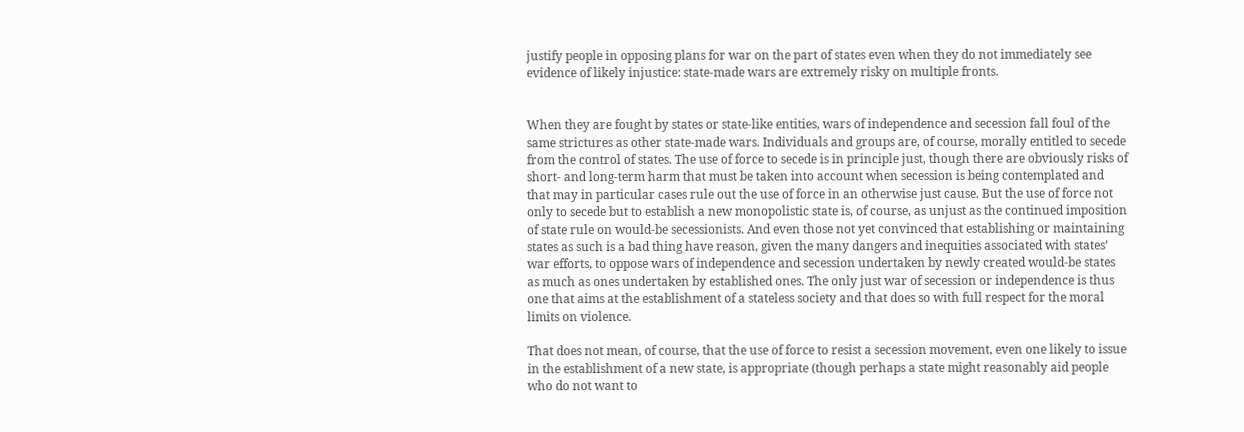justify people in opposing plans for war on the part of states even when they do not immediately see evidence of likely injustice: state-made wars are extremely risky on multiple fronts.


When they are fought by states or state-like entities, wars of independence and secession fall foul of the same strictures as other state-made wars. Individuals and groups are, of course, morally entitled to secede from the control of states. The use of force to secede is in principle just, though there are obviously risks of short- and long-term harm that must be taken into account when secession is being contemplated and that may in particular cases rule out the use of force in an otherwise just cause. But the use of force not only to secede but to establish a new monopolistic state is, of course, as unjust as the continued imposition of state rule on would-be secessionists. And even those not yet convinced that establishing or maintaining states as such is a bad thing have reason, given the many dangers and inequities associated with states’ war efforts, to oppose wars of independence and secession undertaken by newly created would-be states as much as ones undertaken by established ones. The only just war of secession or independence is thus one that aims at the establishment of a stateless society and that does so with full respect for the moral limits on violence.

That does not mean, of course, that the use of force to resist a secession movement, even one likely to issue in the establishment of a new state, is appropriate (though perhaps a state might reasonably aid people who do not want to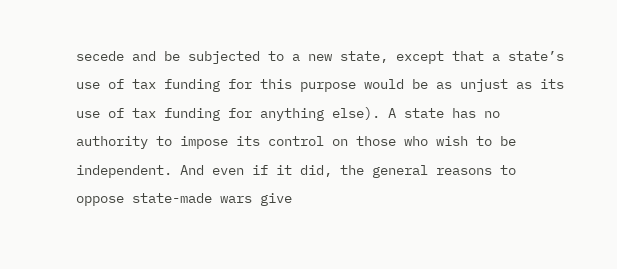secede and be subjected to a new state, except that a state’s use of tax funding for this purpose would be as unjust as its use of tax funding for anything else). A state has no authority to impose its control on those who wish to be independent. And even if it did, the general reasons to oppose state-made wars give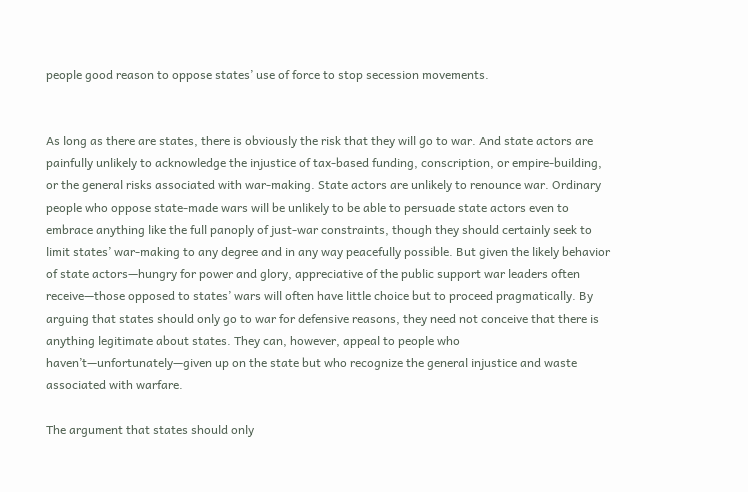people good reason to oppose states’ use of force to stop secession movements.


As long as there are states, there is obviously the risk that they will go to war. And state actors are painfully unlikely to acknowledge the injustice of tax-based funding, conscription, or empire-building, or the general risks associated with war-making. State actors are unlikely to renounce war. Ordinary people who oppose state-made wars will be unlikely to be able to persuade state actors even to embrace anything like the full panoply of just-war constraints, though they should certainly seek to limit states’ war-making to any degree and in any way peacefully possible. But given the likely behavior of state actors—hungry for power and glory, appreciative of the public support war leaders often receive—those opposed to states’ wars will often have little choice but to proceed pragmatically. By arguing that states should only go to war for defensive reasons, they need not conceive that there is anything legitimate about states. They can, however, appeal to people who haven’t—unfortunately—given up on the state but who recognize the general injustice and waste associated with warfare.

The argument that states should only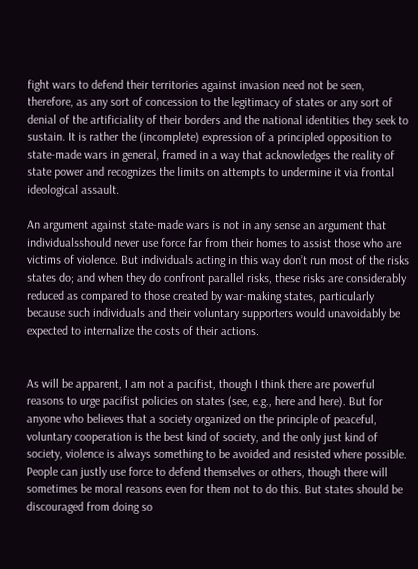fight wars to defend their territories against invasion need not be seen, therefore, as any sort of concession to the legitimacy of states or any sort of denial of the artificiality of their borders and the national identities they seek to sustain. It is rather the (incomplete) expression of a principled opposition to state-made wars in general, framed in a way that acknowledges the reality of state power and recognizes the limits on attempts to undermine it via frontal ideological assault.

An argument against state-made wars is not in any sense an argument that individualsshould never use force far from their homes to assist those who are victims of violence. But individuals acting in this way don’t run most of the risks states do; and when they do confront parallel risks, these risks are considerably reduced as compared to those created by war-making states, particularly because such individuals and their voluntary supporters would unavoidably be expected to internalize the costs of their actions.


As will be apparent, I am not a pacifist, though I think there are powerful reasons to urge pacifist policies on states (see, e.g., here and here). But for anyone who believes that a society organized on the principle of peaceful, voluntary cooperation is the best kind of society, and the only just kind of society, violence is always something to be avoided and resisted where possible. People can justly use force to defend themselves or others, though there will sometimes be moral reasons even for them not to do this. But states should be discouraged from doing so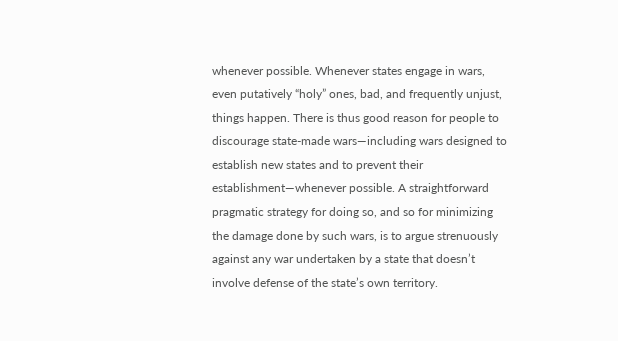whenever possible. Whenever states engage in wars, even putatively “holy” ones, bad, and frequently unjust, things happen. There is thus good reason for people to discourage state-made wars—including wars designed to establish new states and to prevent their establishment—whenever possible. A straightforward pragmatic strategy for doing so, and so for minimizing the damage done by such wars, is to argue strenuously against any war undertaken by a state that doesn’t involve defense of the state’s own territory.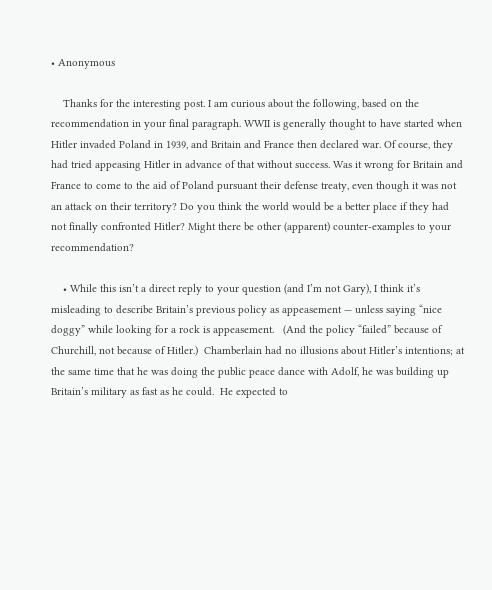• Anonymous

    Thanks for the interesting post. I am curious about the following, based on the recommendation in your final paragraph. WWII is generally thought to have started when Hitler invaded Poland in 1939, and Britain and France then declared war. Of course, they had tried appeasing Hitler in advance of that without success. Was it wrong for Britain and France to come to the aid of Poland pursuant their defense treaty, even though it was not an attack on their territory? Do you think the world would be a better place if they had not finally confronted Hitler? Might there be other (apparent) counter-examples to your recommendation?

    • While this isn’t a direct reply to your question (and I’m not Gary), I think it’s misleading to describe Britain’s previous policy as appeasement — unless saying “nice doggy” while looking for a rock is appeasement.   (And the policy “failed” because of Churchill, not because of Hitler.)  Chamberlain had no illusions about Hitler’s intentions; at the same time that he was doing the public peace dance with Adolf, he was building up Britain’s military as fast as he could.  He expected to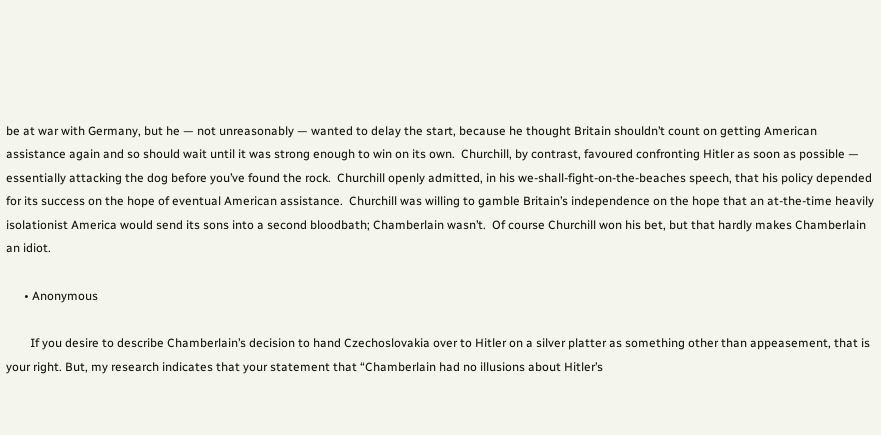be at war with Germany, but he — not unreasonably — wanted to delay the start, because he thought Britain shouldn’t count on getting American assistance again and so should wait until it was strong enough to win on its own.  Churchill, by contrast, favoured confronting Hitler as soon as possible — essentially attacking the dog before you’ve found the rock.  Churchill openly admitted, in his we-shall-fight-on-the-beaches speech, that his policy depended for its success on the hope of eventual American assistance.  Churchill was willing to gamble Britain’s independence on the hope that an at-the-time heavily isolationist America would send its sons into a second bloodbath; Chamberlain wasn’t.  Of course Churchill won his bet, but that hardly makes Chamberlain an idiot.

      • Anonymous

        If you desire to describe Chamberlain’s decision to hand Czechoslovakia over to Hitler on a silver platter as something other than appeasement, that is your right. But, my research indicates that your statement that “Chamberlain had no illusions about Hitler’s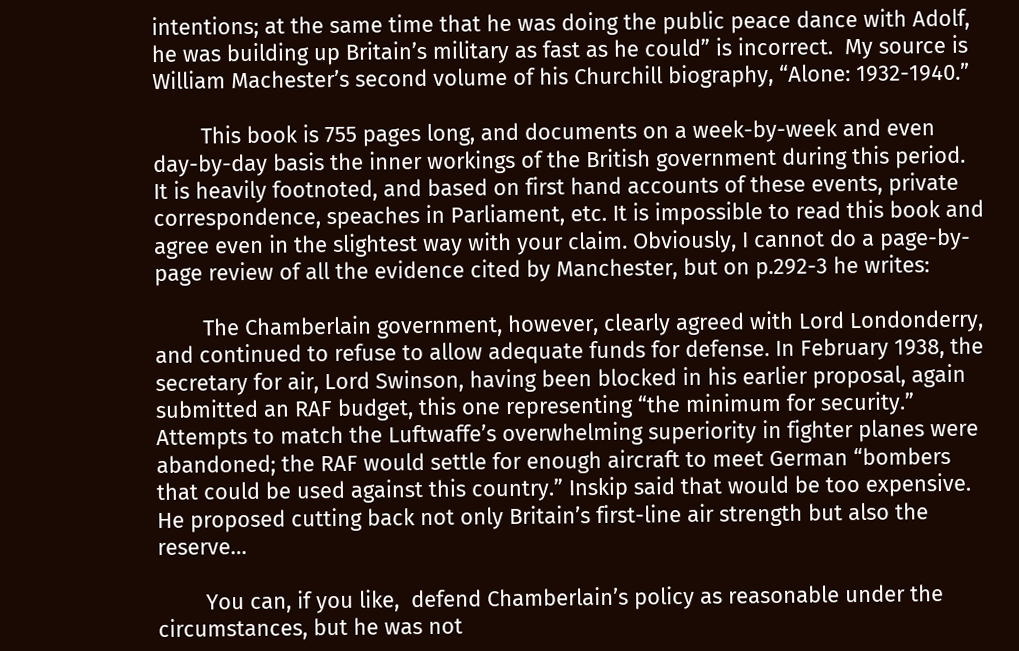intentions; at the same time that he was doing the public peace dance with Adolf, he was building up Britain’s military as fast as he could” is incorrect.  My source is William Machester’s second volume of his Churchill biography, “Alone: 1932-1940.”

        This book is 755 pages long, and documents on a week-by-week and even day-by-day basis the inner workings of the British government during this period. It is heavily footnoted, and based on first hand accounts of these events, private correspondence, speaches in Parliament, etc. It is impossible to read this book and agree even in the slightest way with your claim. Obviously, I cannot do a page-by-page review of all the evidence cited by Manchester, but on p.292-3 he writes:

        The Chamberlain government, however, clearly agreed with Lord Londonderry, and continued to refuse to allow adequate funds for defense. In February 1938, the secretary for air, Lord Swinson, having been blocked in his earlier proposal, again submitted an RAF budget, this one representing “the minimum for security.” Attempts to match the Luftwaffe’s overwhelming superiority in fighter planes were abandoned; the RAF would settle for enough aircraft to meet German “bombers that could be used against this country.” Inskip said that would be too expensive. He proposed cutting back not only Britain’s first-line air strength but also the reserve…

        You can, if you like,  defend Chamberlain’s policy as reasonable under the circumstances, but he was not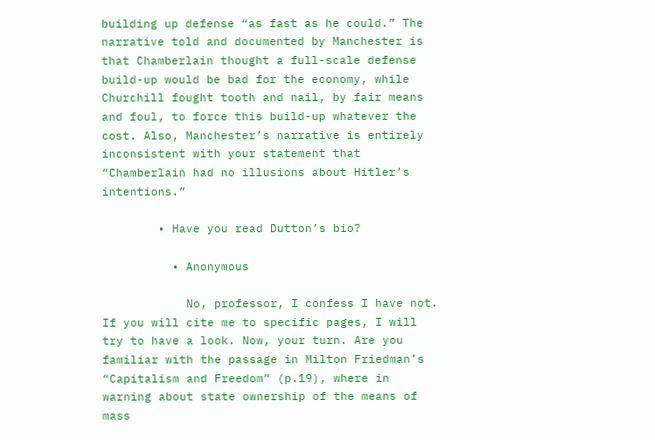building up defense “as fast as he could.” The narrative told and documented by Manchester is that Chamberlain thought a full-scale defense build-up would be bad for the economy, while Churchill fought tooth and nail, by fair means and foul, to force this build-up whatever the cost. Also, Manchester’s narrative is entirely inconsistent with your statement that “Chamberlain had no illusions about Hitler’s intentions.”

        • Have you read Dutton’s bio?

          • Anonymous

            No, professor, I confess I have not. If you will cite me to specific pages, I will try to have a look. Now, your turn. Are you familiar with the passage in Milton Friedman’s “Capitalism and Freedom” (p.19), where in warning about state ownership of the means of mass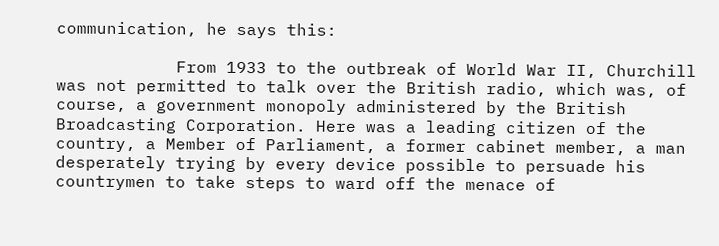communication, he says this:

            From 1933 to the outbreak of World War II, Churchill was not permitted to talk over the British radio, which was, of course, a government monopoly administered by the British Broadcasting Corporation. Here was a leading citizen of the country, a Member of Parliament, a former cabinet member, a man desperately trying by every device possible to persuade his countrymen to take steps to ward off the menace of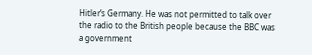Hitler’s Germany. He was not permitted to talk over the radio to the British people because the BBC was a government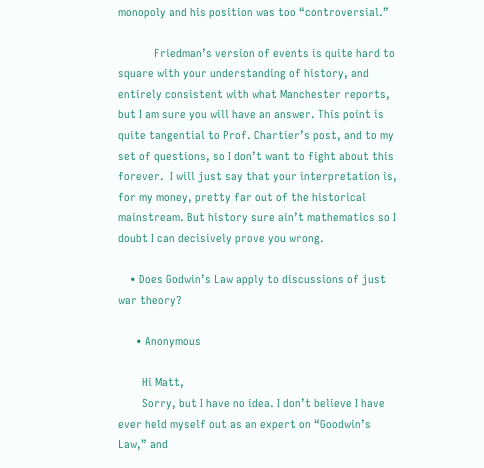monopoly and his position was too “controversial.”

            Friedman’s version of events is quite hard to square with your understanding of history, and entirely consistent with what Manchester reports, but I am sure you will have an answer. This point is quite tangential to Prof. Chartier’s post, and to my set of questions, so I don’t want to fight about this forever.  I will just say that your interpretation is, for my money, pretty far out of the historical mainstream. But history sure ain’t mathematics so I doubt I can decisively prove you wrong.

    • Does Godwin’s Law apply to discussions of just war theory?

      • Anonymous

        Hi Matt,
        Sorry, but I have no idea. I don’t believe I have ever held myself out as an expert on “Goodwin’s Law,” and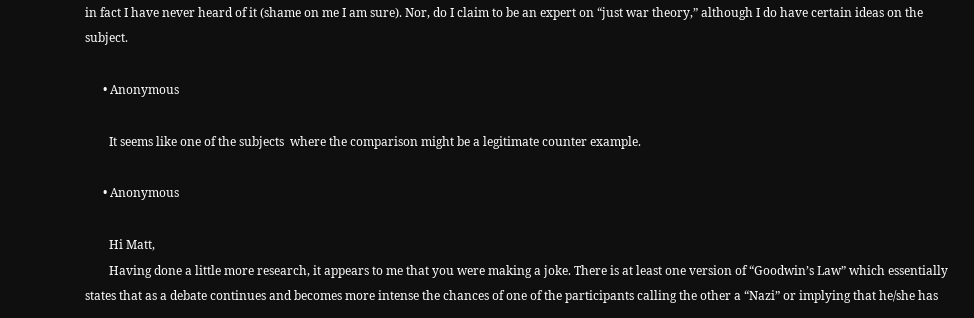in fact I have never heard of it (shame on me I am sure). Nor, do I claim to be an expert on “just war theory,” although I do have certain ideas on the subject.

      • Anonymous

        It seems like one of the subjects  where the comparison might be a legitimate counter example.

      • Anonymous

        Hi Matt,
        Having done a little more research, it appears to me that you were making a joke. There is at least one version of “Goodwin’s Law” which essentially states that as a debate continues and becomes more intense the chances of one of the participants calling the other a “Nazi” or implying that he/she has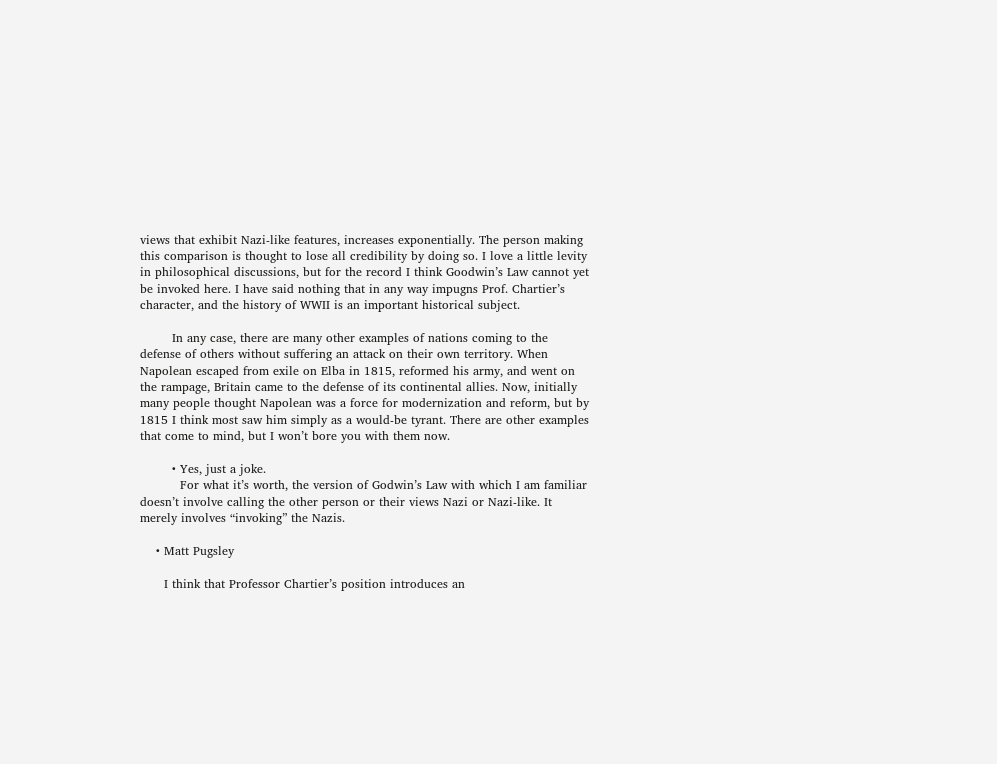views that exhibit Nazi-like features, increases exponentially. The person making this comparison is thought to lose all credibility by doing so. I love a little levity in philosophical discussions, but for the record I think Goodwin’s Law cannot yet be invoked here. I have said nothing that in any way impugns Prof. Chartier’s character, and the history of WWII is an important historical subject.

        In any case, there are many other examples of nations coming to the defense of others without suffering an attack on their own territory. When Napolean escaped from exile on Elba in 1815, reformed his army, and went on the rampage, Britain came to the defense of its continental allies. Now, initially many people thought Napolean was a force for modernization and reform, but by 1815 I think most saw him simply as a would-be tyrant. There are other examples that come to mind, but I won’t bore you with them now.

        • Yes, just a joke.
          For what it’s worth, the version of Godwin’s Law with which I am familiar doesn’t involve calling the other person or their views Nazi or Nazi-like. It merely involves “invoking” the Nazis.

    • Matt Pugsley

      I think that Professor Chartier’s position introduces an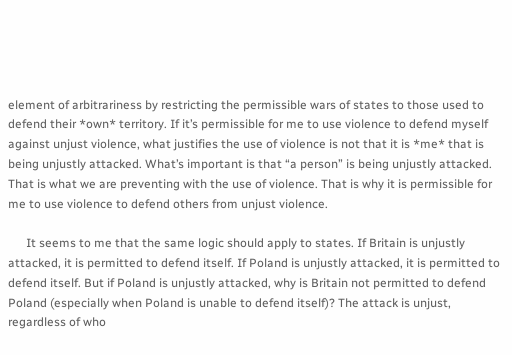element of arbitrariness by restricting the permissible wars of states to those used to defend their *own* territory. If it’s permissible for me to use violence to defend myself against unjust violence, what justifies the use of violence is not that it is *me* that is being unjustly attacked. What’s important is that “a person” is being unjustly attacked. That is what we are preventing with the use of violence. That is why it is permissible for me to use violence to defend others from unjust violence.

      It seems to me that the same logic should apply to states. If Britain is unjustly attacked, it is permitted to defend itself. If Poland is unjustly attacked, it is permitted to defend itself. But if Poland is unjustly attacked, why is Britain not permitted to defend Poland (especially when Poland is unable to defend itself)? The attack is unjust, regardless of who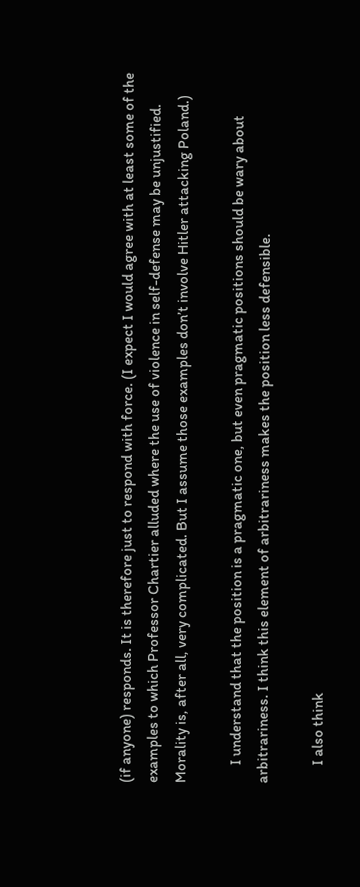(if anyone) responds. It is therefore just to respond with force. (I expect I would agree with at least some of the examples to which Professor Chartier alluded where the use of violence in self-defense may be unjustified. Morality is, after all, very complicated. But I assume those examples don’t involve Hitler attacking Poland.)

      I understand that the position is a pragmatic one, but even pragmatic positions should be wary about arbitrariness. I think this element of arbitrariness makes the position less defensible.

      I also think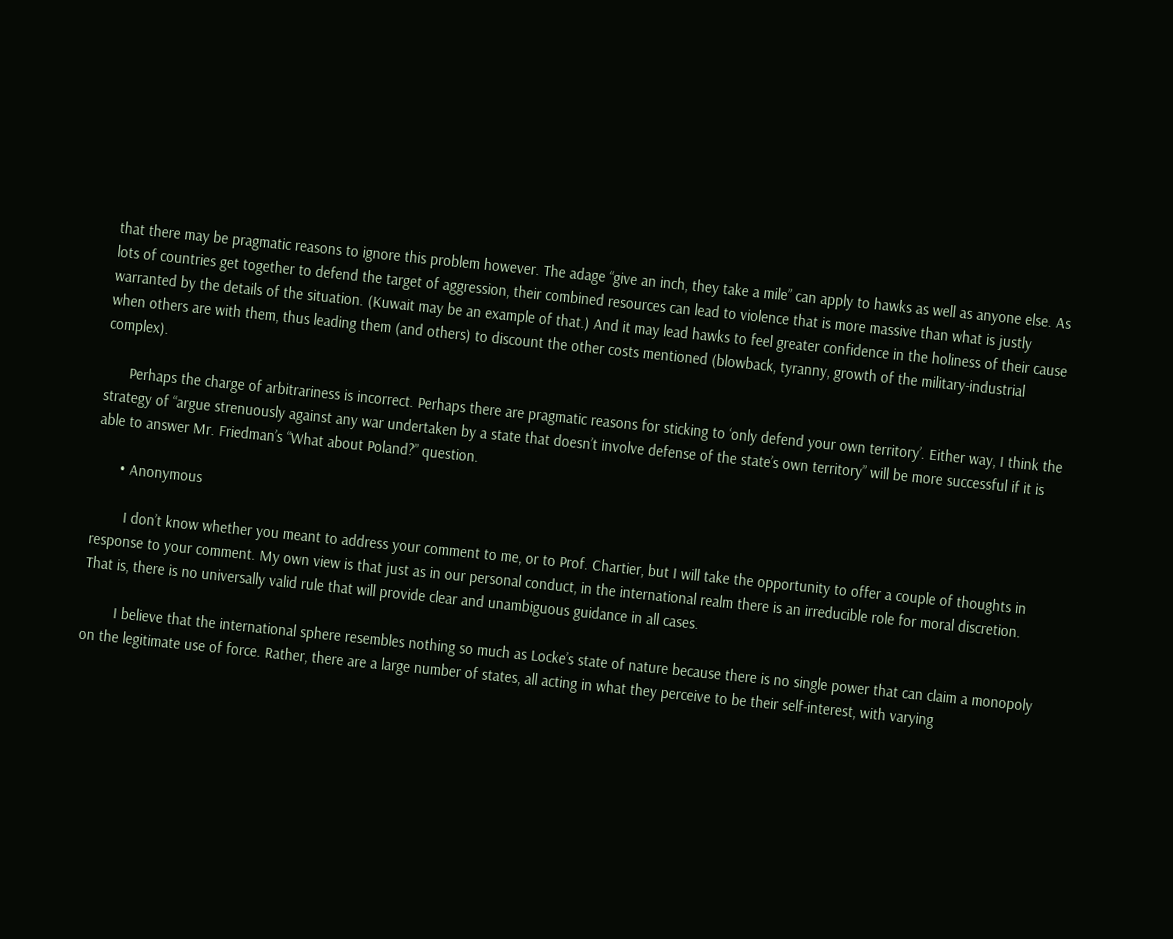that there may be pragmatic reasons to ignore this problem however. The adage “give an inch, they take a mile” can apply to hawks as well as anyone else. As lots of countries get together to defend the target of aggression, their combined resources can lead to violence that is more massive than what is justly warranted by the details of the situation. (Kuwait may be an example of that.) And it may lead hawks to feel greater confidence in the holiness of their cause when others are with them, thus leading them (and others) to discount the other costs mentioned (blowback, tyranny, growth of the military-industrial complex).

      Perhaps the charge of arbitrariness is incorrect. Perhaps there are pragmatic reasons for sticking to ‘only defend your own territory’. Either way, I think the strategy of “argue strenuously against any war undertaken by a state that doesn’t involve defense of the state’s own territory” will be more successful if it is able to answer Mr. Friedman’s “What about Poland?” question.

      • Anonymous

        I don’t know whether you meant to address your comment to me, or to Prof. Chartier, but I will take the opportunity to offer a couple of thoughts in response to your comment. My own view is that just as in our personal conduct, in the international realm there is an irreducible role for moral discretion. That is, there is no universally valid rule that will provide clear and unambiguous guidance in all cases.

        I believe that the international sphere resembles nothing so much as Locke’s state of nature because there is no single power that can claim a monopoly on the legitimate use of force. Rather, there are a large number of states, all acting in what they perceive to be their self-interest, with varying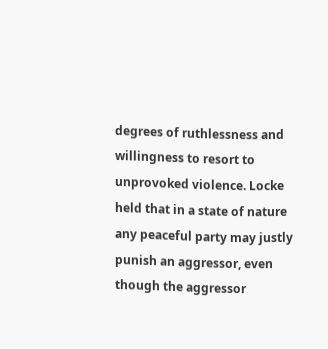degrees of ruthlessness and willingness to resort to unprovoked violence. Locke held that in a state of nature any peaceful party may justly punish an aggressor, even though the aggressor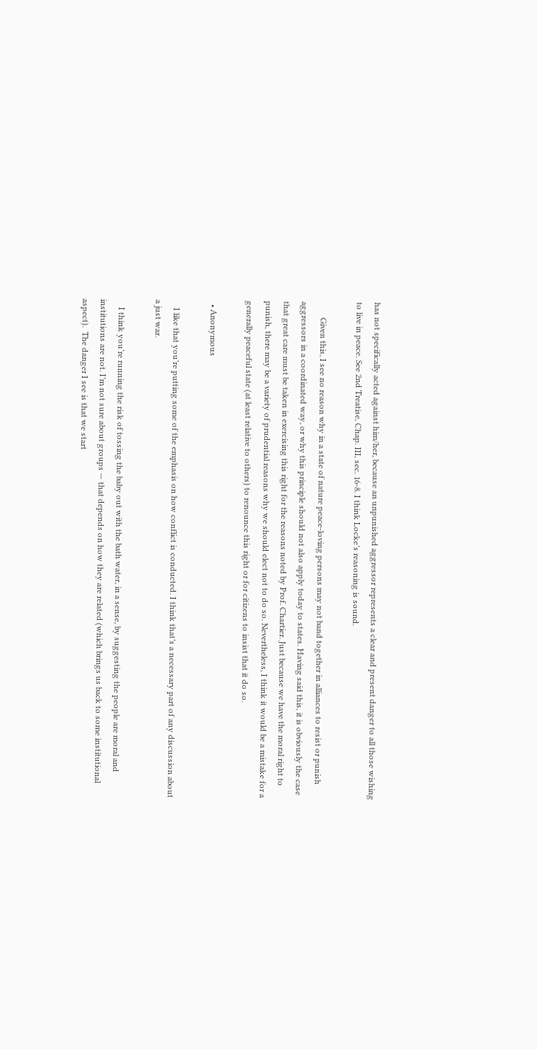has not specifically acted against him/her, because an unpunished aggressor represents a clear and present danger to all those wishing to live in peace. See 2nd Treatise, Chap. III, sec. 16-8. I think Locke’s reasoning is sound.

        Given this, I see no reason why in a state of nature peace-loving persons may not band together in alliances to resist or punish aggressors in a coordinated way, or why this principle should not also apply today to states. Having said this, it is obviously the case that great care must be taken in exercising this right for the reasons noted by Prof. Chartier. Just because we have the moral right to punish, there may be a variety of prudential reasons why we should elect not to do so. Nevertheless, I think it would be a mistake for a generally peaceful state (at least relative to others) to renounce this right or for citizens to insist that it do so.

  • Anonymous

    I like that you’re putting some of the emphasis on how conflict is conducted. I think that’s a necessary part of any discussion about a just war.

    I think you’re running the risk of tossing the baby out with the bath water, in a sense, by suggesting the people are moral and institutions are not. I’m not sure about groups — that depends on how they are related (which brings us back to some institutional aspect).  The danger I see is that we start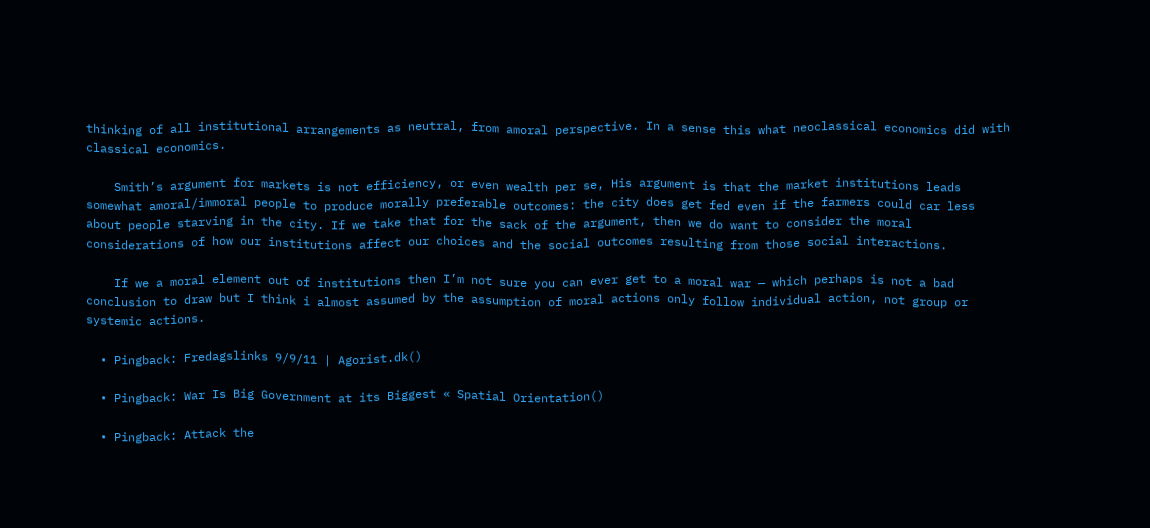thinking of all institutional arrangements as neutral, from amoral perspective. In a sense this what neoclassical economics did with classical economics.

    Smith’s argument for markets is not efficiency, or even wealth per se, His argument is that the market institutions leads somewhat amoral/immoral people to produce morally preferable outcomes: the city does get fed even if the farmers could car less about people starving in the city. If we take that for the sack of the argument, then we do want to consider the moral considerations of how our institutions affect our choices and the social outcomes resulting from those social interactions.

    If we a moral element out of institutions then I’m not sure you can ever get to a moral war — which perhaps is not a bad conclusion to draw but I think i almost assumed by the assumption of moral actions only follow individual action, not group or systemic actions.

  • Pingback: Fredagslinks 9/9/11 | Agorist.dk()

  • Pingback: War Is Big Government at its Biggest « Spatial Orientation()

  • Pingback: Attack the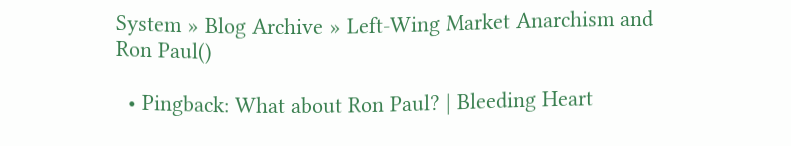System » Blog Archive » Left-Wing Market Anarchism and Ron Paul()

  • Pingback: What about Ron Paul? | Bleeding Heart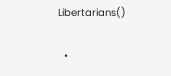Libertarians()

  •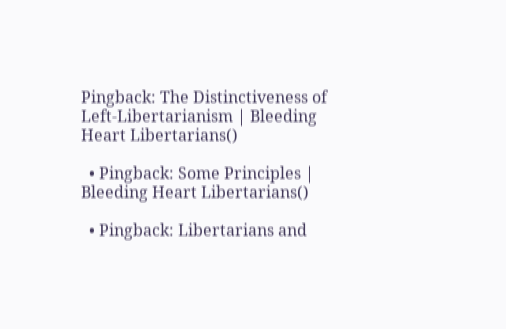Pingback: The Distinctiveness of Left-Libertarianism | Bleeding Heart Libertarians()

  • Pingback: Some Principles | Bleeding Heart Libertarians()

  • Pingback: Libertarians and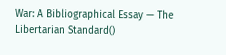War: A Bibliographical Essay — The Libertarian Standard()